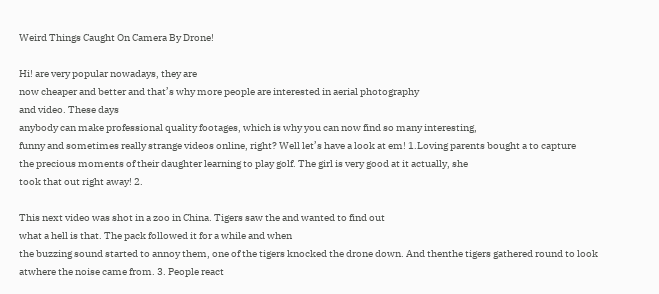Weird Things Caught On Camera By Drone!

Hi! are very popular nowadays, they are
now cheaper and better and that’s why more people are interested in aerial photography
and video. These days
anybody can make professional quality footages, which is why you can now find so many interesting,
funny and sometimes really strange videos online, right? Well let’s have a look at em! 1.Loving parents bought a to capture
the precious moments of their daughter learning to play golf. The girl is very good at it actually, she
took that out right away! 2.

This next video was shot in a zoo in China. Tigers saw the and wanted to find out
what a hell is that. The pack followed it for a while and when
the buzzing sound started to annoy them, one of the tigers knocked the drone down. And thenthe tigers gathered round to look
atwhere the noise came from. 3. People react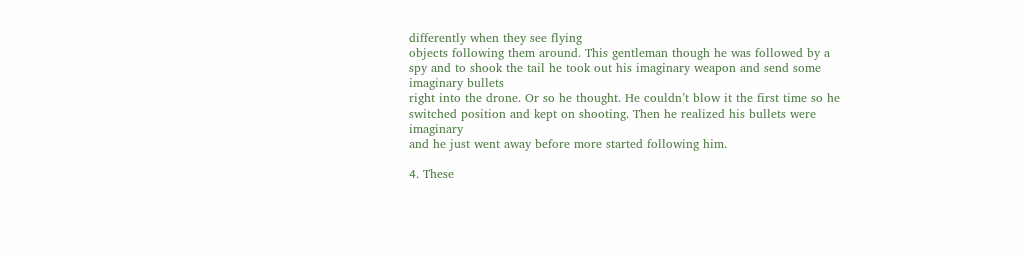differently when they see flying
objects following them around. This gentleman though he was followed by a
spy and to shook the tail he took out his imaginary weapon and send some imaginary bullets
right into the drone. Or so he thought. He couldn’t blow it the first time so he
switched position and kept on shooting. Then he realized his bullets were imaginary
and he just went away before more started following him.

4. These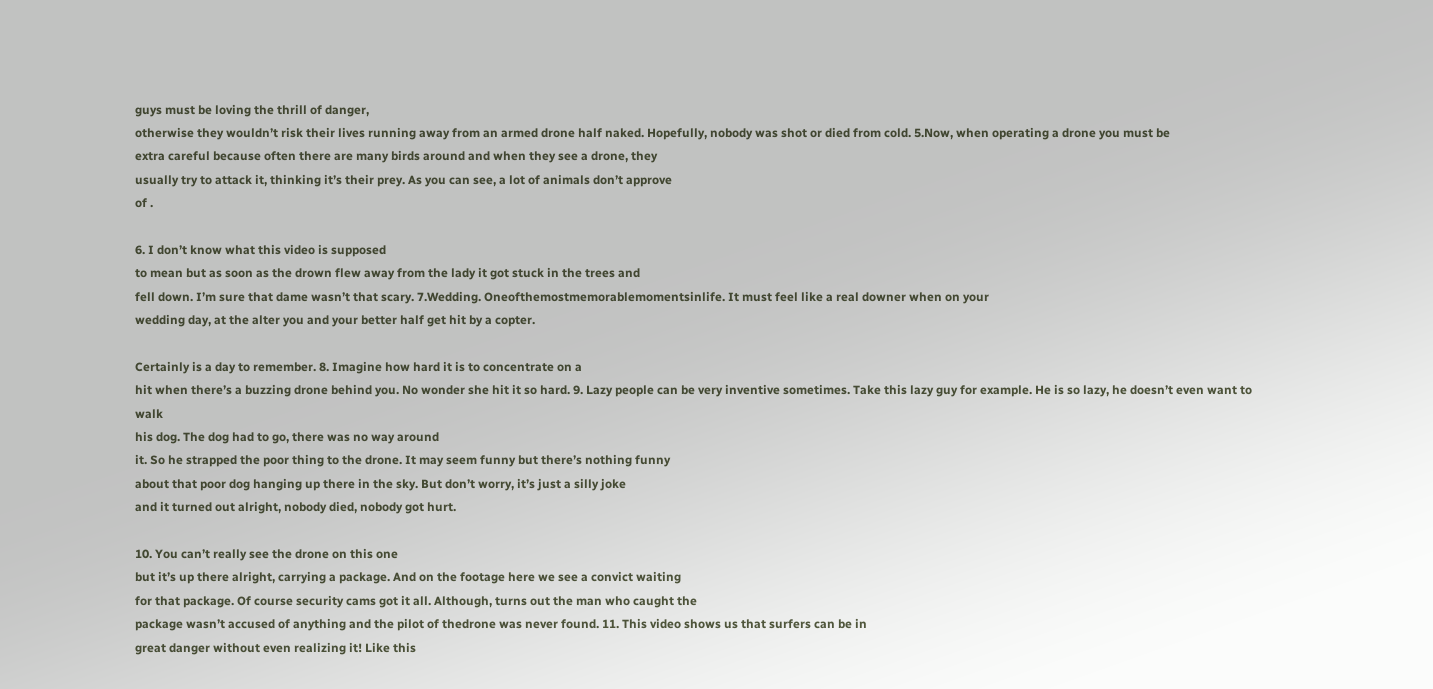guys must be loving the thrill of danger,
otherwise they wouldn’t risk their lives running away from an armed drone half naked. Hopefully, nobody was shot or died from cold. 5.Now, when operating a drone you must be
extra careful because often there are many birds around and when they see a drone, they
usually try to attack it, thinking it’s their prey. As you can see, a lot of animals don’t approve
of .

6. I don’t know what this video is supposed
to mean but as soon as the drown flew away from the lady it got stuck in the trees and
fell down. I’m sure that dame wasn’t that scary. 7.Wedding. Oneofthemostmemorablemomentsinlife. It must feel like a real downer when on your
wedding day, at the alter you and your better half get hit by a copter.

Certainly is a day to remember. 8. Imagine how hard it is to concentrate on a
hit when there’s a buzzing drone behind you. No wonder she hit it so hard. 9. Lazy people can be very inventive sometimes. Take this lazy guy for example. He is so lazy, he doesn’t even want to walk
his dog. The dog had to go, there was no way around
it. So he strapped the poor thing to the drone. It may seem funny but there’s nothing funny
about that poor dog hanging up there in the sky. But don’t worry, it’s just a silly joke
and it turned out alright, nobody died, nobody got hurt.

10. You can’t really see the drone on this one
but it’s up there alright, carrying a package. And on the footage here we see a convict waiting
for that package. Of course security cams got it all. Although, turns out the man who caught the
package wasn’t accused of anything and the pilot of thedrone was never found. 11. This video shows us that surfers can be in
great danger without even realizing it! Like this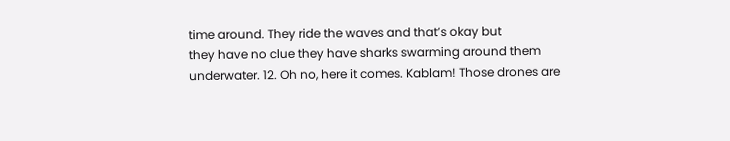time around. They ride the waves and that’s okay but
they have no clue they have sharks swarming around them underwater. 12. Oh no, here it comes. Kablam! Those drones are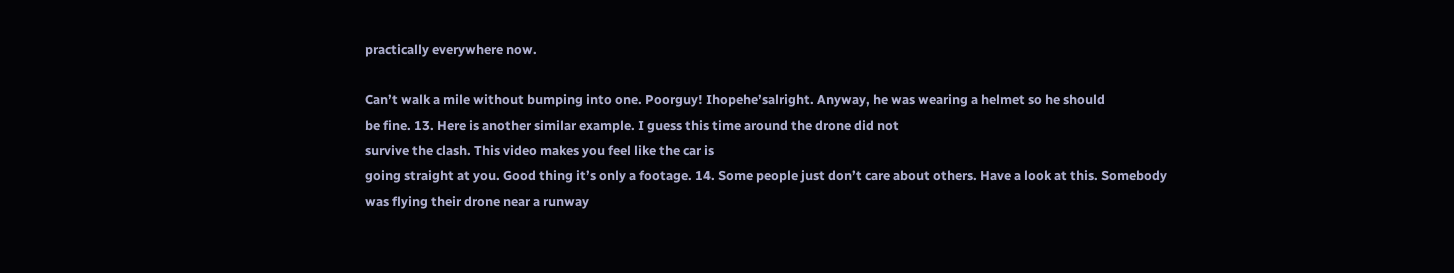practically everywhere now.

Can’t walk a mile without bumping into one. Poorguy! Ihopehe’salright. Anyway, he was wearing a helmet so he should
be fine. 13. Here is another similar example. I guess this time around the drone did not
survive the clash. This video makes you feel like the car is
going straight at you. Good thing it’s only a footage. 14. Some people just don’t care about others. Have a look at this. Somebody was flying their drone near a runway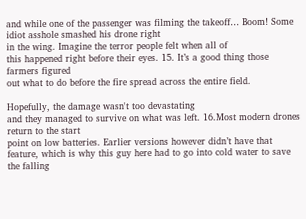and while one of the passenger was filming the takeoff… Boom! Some idiot asshole smashed his drone right
in the wing. Imagine the terror people felt when all of
this happened right before their eyes. 15. It’s a good thing those farmers figured
out what to do before the fire spread across the entire field.

Hopefully, the damage wasn't too devastating
and they managed to survive on what was left. 16.Most modern drones return to the start
point on low batteries. Earlier versions however didn’t have that
feature, which is why this guy here had to go into cold water to save the falling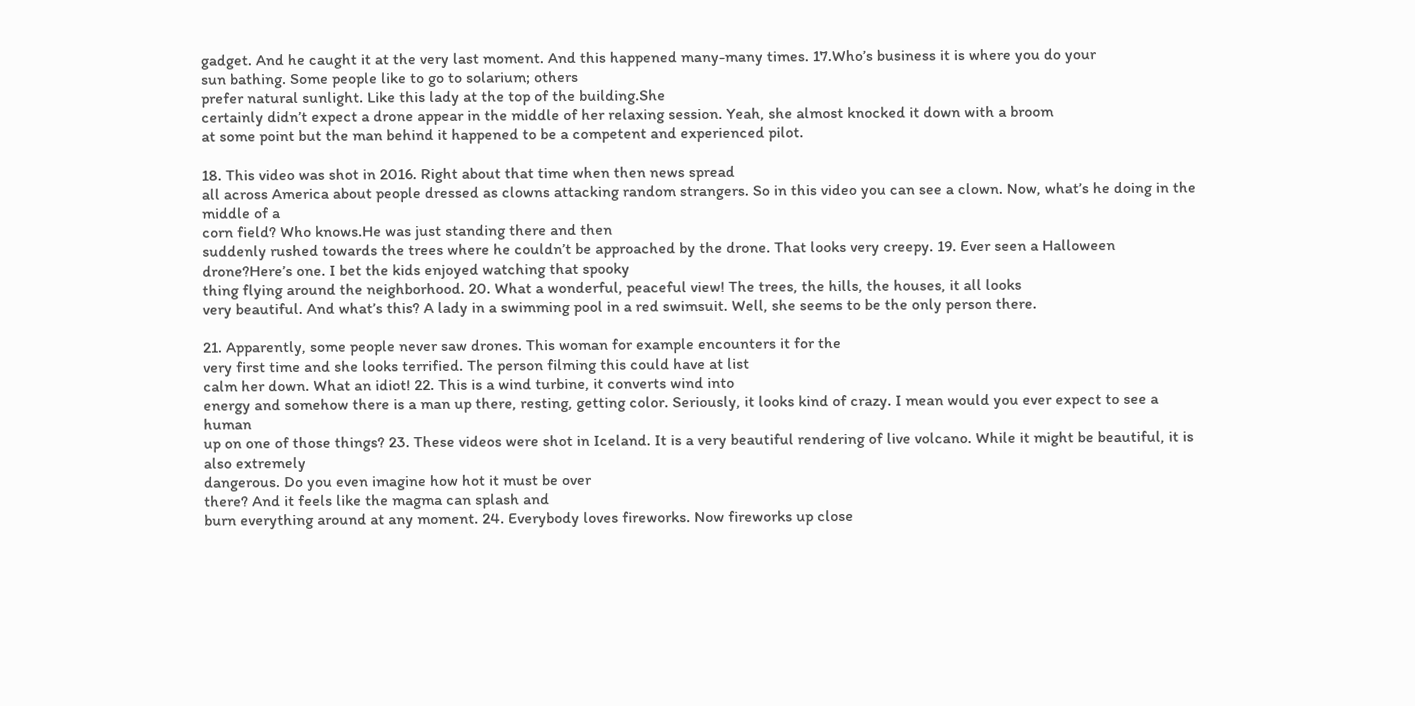gadget. And he caught it at the very last moment. And this happened many-many times. 17.Who’s business it is where you do your
sun bathing. Some people like to go to solarium; others
prefer natural sunlight. Like this lady at the top of the building.She
certainly didn’t expect a drone appear in the middle of her relaxing session. Yeah, she almost knocked it down with a broom
at some point but the man behind it happened to be a competent and experienced pilot.

18. This video was shot in 2016. Right about that time when then news spread
all across America about people dressed as clowns attacking random strangers. So in this video you can see a clown. Now, what’s he doing in the middle of a
corn field? Who knows.He was just standing there and then
suddenly rushed towards the trees where he couldn’t be approached by the drone. That looks very creepy. 19. Ever seen a Halloween drone?Here’s one. I bet the kids enjoyed watching that spooky
thing flying around the neighborhood. 20. What a wonderful, peaceful view! The trees, the hills, the houses, it all looks
very beautiful. And what’s this? A lady in a swimming pool in a red swimsuit. Well, she seems to be the only person there.

21. Apparently, some people never saw drones. This woman for example encounters it for the
very first time and she looks terrified. The person filming this could have at list
calm her down. What an idiot! 22. This is a wind turbine, it converts wind into
energy and somehow there is a man up there, resting, getting color. Seriously, it looks kind of crazy. I mean would you ever expect to see a human
up on one of those things? 23. These videos were shot in Iceland. It is a very beautiful rendering of live volcano. While it might be beautiful, it is also extremely
dangerous. Do you even imagine how hot it must be over
there? And it feels like the magma can splash and
burn everything around at any moment. 24. Everybody loves fireworks. Now fireworks up close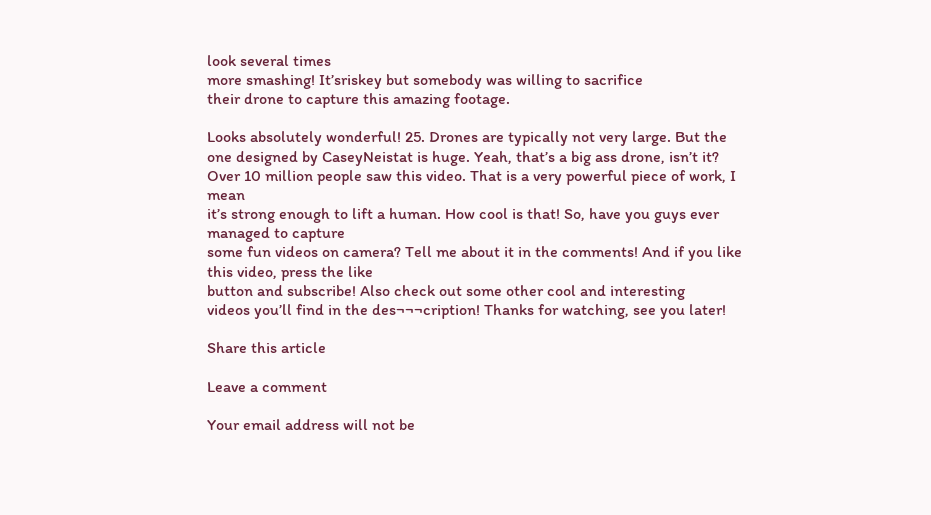look several times
more smashing! It’sriskey but somebody was willing to sacrifice
their drone to capture this amazing footage.

Looks absolutely wonderful! 25. Drones are typically not very large. But the one designed by CaseyNeistat is huge. Yeah, that’s a big ass drone, isn’t it? Over 10 million people saw this video. That is a very powerful piece of work, I mean
it’s strong enough to lift a human. How cool is that! So, have you guys ever managed to capture
some fun videos on camera? Tell me about it in the comments! And if you like this video, press the like
button and subscribe! Also check out some other cool and interesting
videos you’ll find in the des¬¬¬cription! Thanks for watching, see you later!

Share this article

Leave a comment

Your email address will not be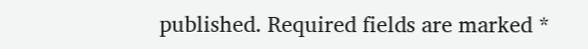published. Required fields are marked *